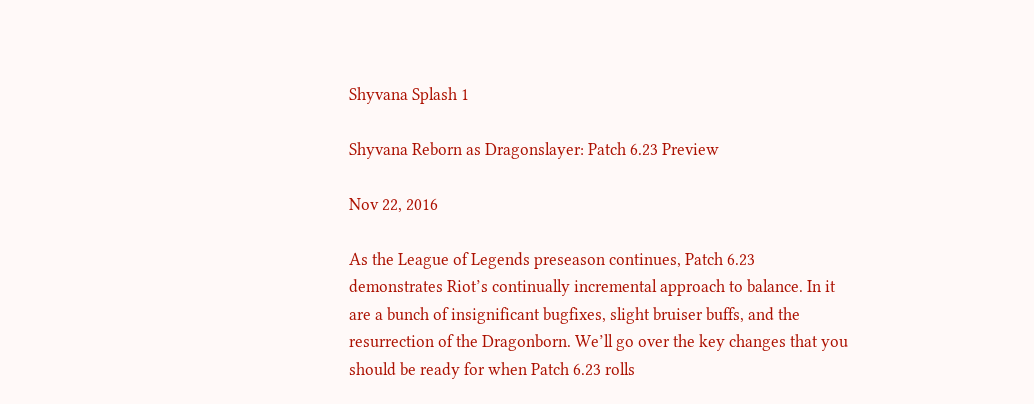Shyvana Splash 1

Shyvana Reborn as Dragonslayer: Patch 6.23 Preview

Nov 22, 2016

As the League of Legends preseason continues, Patch 6.23 demonstrates Riot’s continually incremental approach to balance. In it are a bunch of insignificant bugfixes, slight bruiser buffs, and the resurrection of the Dragonborn. We’ll go over the key changes that you should be ready for when Patch 6.23 rolls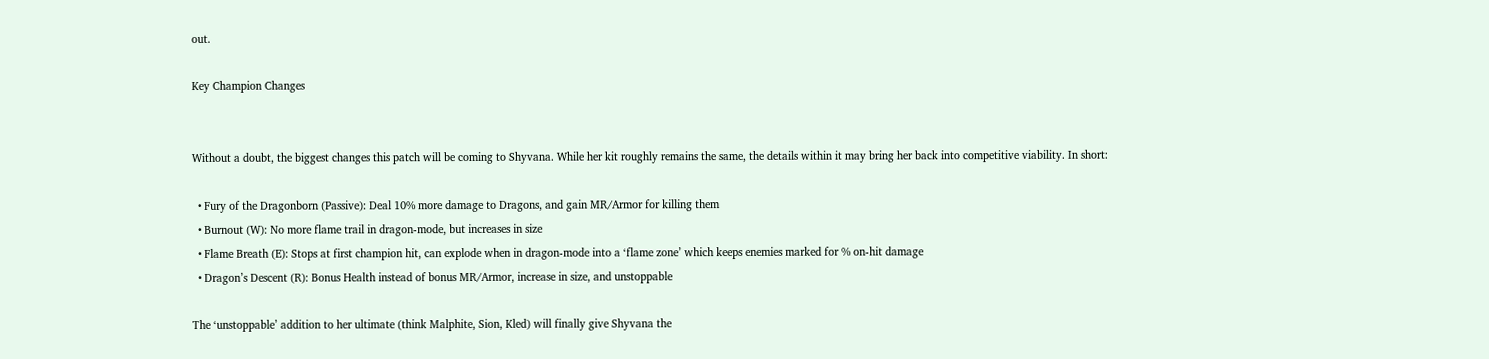out.

Key Champion Changes


Without a doubt, the biggest changes this patch will be coming to Shyvana. While her kit roughly remains the same, the details within it may bring her back into competitive viability. In short:

  • Fury of the Dragonborn (Passive): Deal 10% more damage to Dragons, and gain MR/Armor for killing them
  • Burnout (W): No more flame trail in dragon-mode, but increases in size
  • Flame Breath (E): Stops at first champion hit, can explode when in dragon-mode into a ‘flame zone’ which keeps enemies marked for % on-hit damage
  • Dragon’s Descent (R): Bonus Health instead of bonus MR/Armor, increase in size, and unstoppable

The ‘unstoppable’ addition to her ultimate (think Malphite, Sion, Kled) will finally give Shyvana the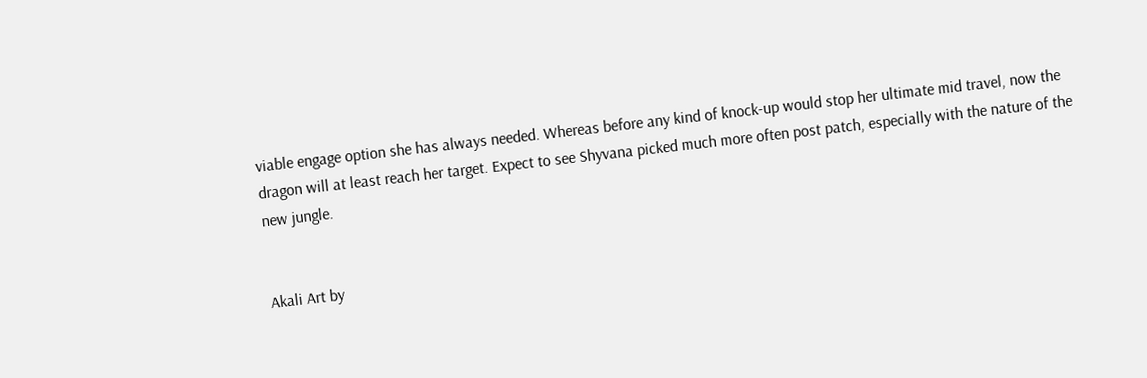viable engage option she has always needed. Whereas before any kind of knock-up would stop her ultimate mid travel, now the dragon will at least reach her target. Expect to see Shyvana picked much more often post patch, especially with the nature of the new jungle.


Akali Art by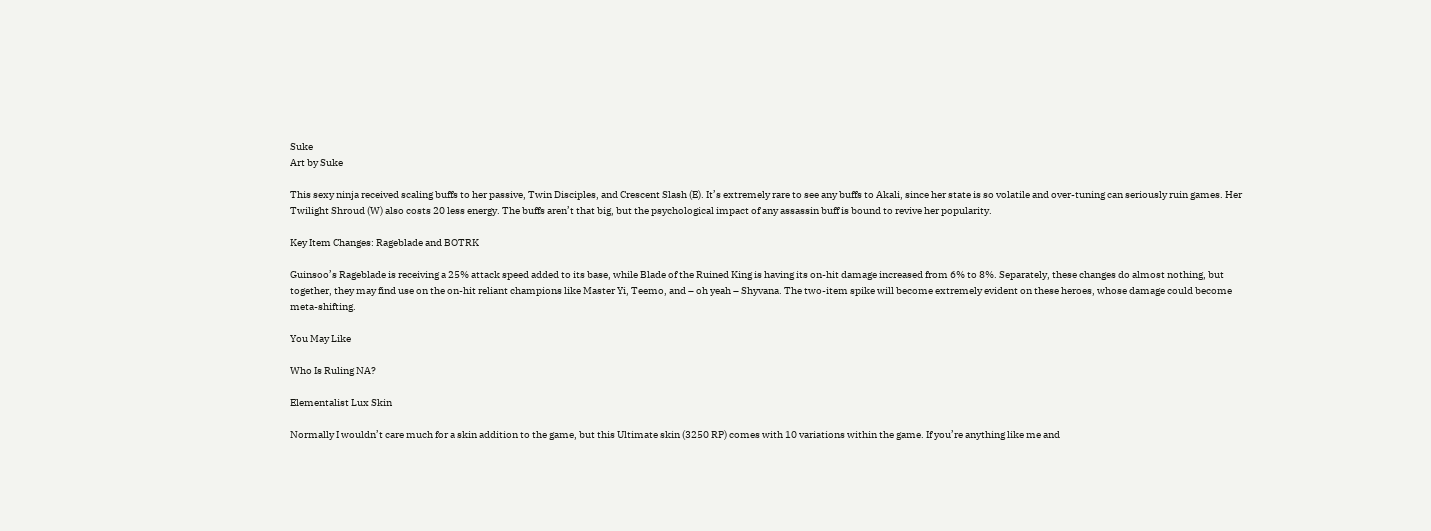Suke
Art by Suke

This sexy ninja received scaling buffs to her passive, Twin Disciples, and Crescent Slash (E). It’s extremely rare to see any buffs to Akali, since her state is so volatile and over-tuning can seriously ruin games. Her Twilight Shroud (W) also costs 20 less energy. The buffs aren’t that big, but the psychological impact of any assassin buff is bound to revive her popularity.

Key Item Changes: Rageblade and BOTRK

Guinsoo’s Rageblade is receiving a 25% attack speed added to its base, while Blade of the Ruined King is having its on-hit damage increased from 6% to 8%. Separately, these changes do almost nothing, but together, they may find use on the on-hit reliant champions like Master Yi, Teemo, and – oh yeah – Shyvana. The two-item spike will become extremely evident on these heroes, whose damage could become meta-shifting.

You May Like

Who Is Ruling NA?

Elementalist Lux Skin

Normally I wouldn’t care much for a skin addition to the game, but this Ultimate skin (3250 RP) comes with 10 variations within the game. If you’re anything like me and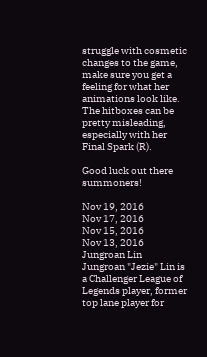struggle with cosmetic changes to the game, make sure you get a feeling for what her animations look like. The hitboxes can be pretty misleading, especially with her Final Spark (R).

Good luck out there summoners!

Nov 19, 2016
Nov 17, 2016
Nov 15, 2016
Nov 13, 2016
Jungroan Lin
Jungroan "Jezie" Lin is a Challenger League of Legends player, former top lane player for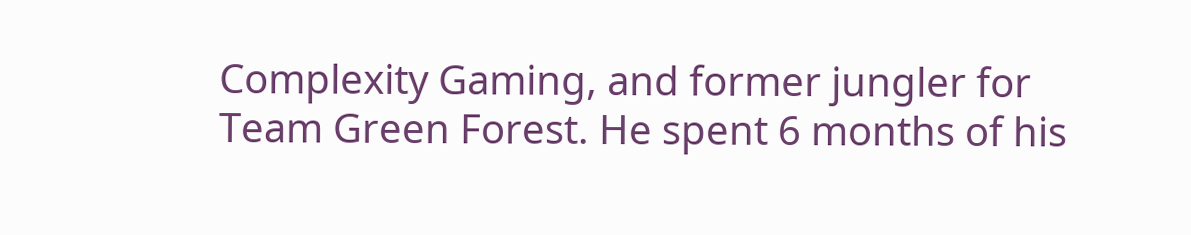Complexity Gaming, and former jungler for Team Green Forest. He spent 6 months of his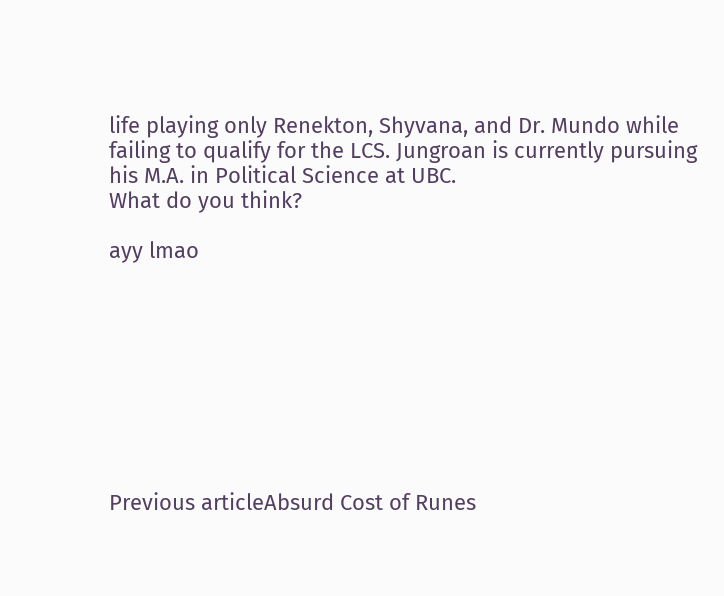life playing only Renekton, Shyvana, and Dr. Mundo while failing to qualify for the LCS. Jungroan is currently pursuing his M.A. in Political Science at UBC.
What do you think?

ayy lmao









Previous articleAbsurd Cost of Runes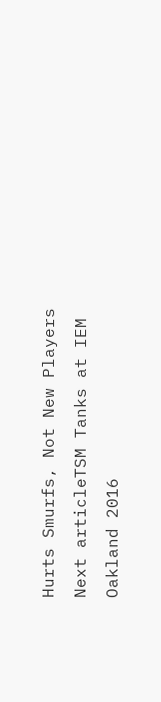Hurts Smurfs, Not New Players
Next articleTSM Tanks at IEM Oakland 2016